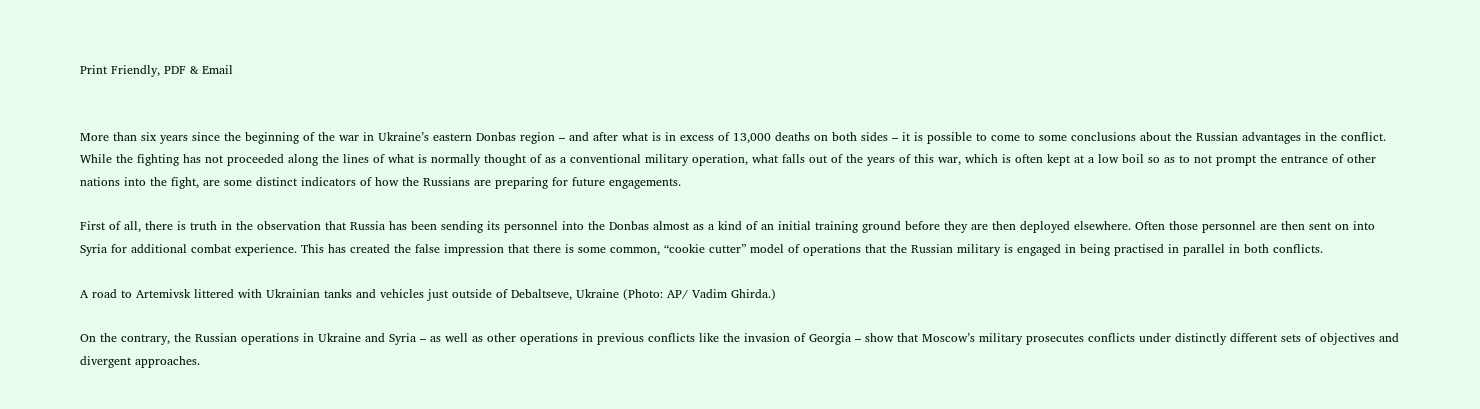Print Friendly, PDF & Email


More than six years since the beginning of the war in Ukraine’s eastern Donbas region – and after what is in excess of 13,000 deaths on both sides – it is possible to come to some conclusions about the Russian advantages in the conflict. While the fighting has not proceeded along the lines of what is normally thought of as a conventional military operation, what falls out of the years of this war, which is often kept at a low boil so as to not prompt the entrance of other nations into the fight, are some distinct indicators of how the Russians are preparing for future engagements.

First of all, there is truth in the observation that Russia has been sending its personnel into the Donbas almost as a kind of an initial training ground before they are then deployed elsewhere. Often those personnel are then sent on into Syria for additional combat experience. This has created the false impression that there is some common, “cookie cutter” model of operations that the Russian military is engaged in being practised in parallel in both conflicts.

A road to Artemivsk littered with Ukrainian tanks and vehicles just outside of Debaltseve, Ukraine (Photo: AP/ Vadim Ghirda.)

On the contrary, the Russian operations in Ukraine and Syria – as well as other operations in previous conflicts like the invasion of Georgia – show that Moscow’s military prosecutes conflicts under distinctly different sets of objectives and divergent approaches.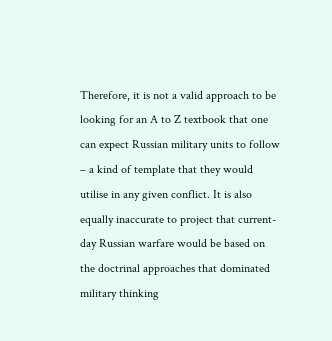Therefore, it is not a valid approach to be looking for an A to Z textbook that one can expect Russian military units to follow – a kind of template that they would utilise in any given conflict. It is also equally inaccurate to project that current-day Russian warfare would be based on the doctrinal approaches that dominated military thinking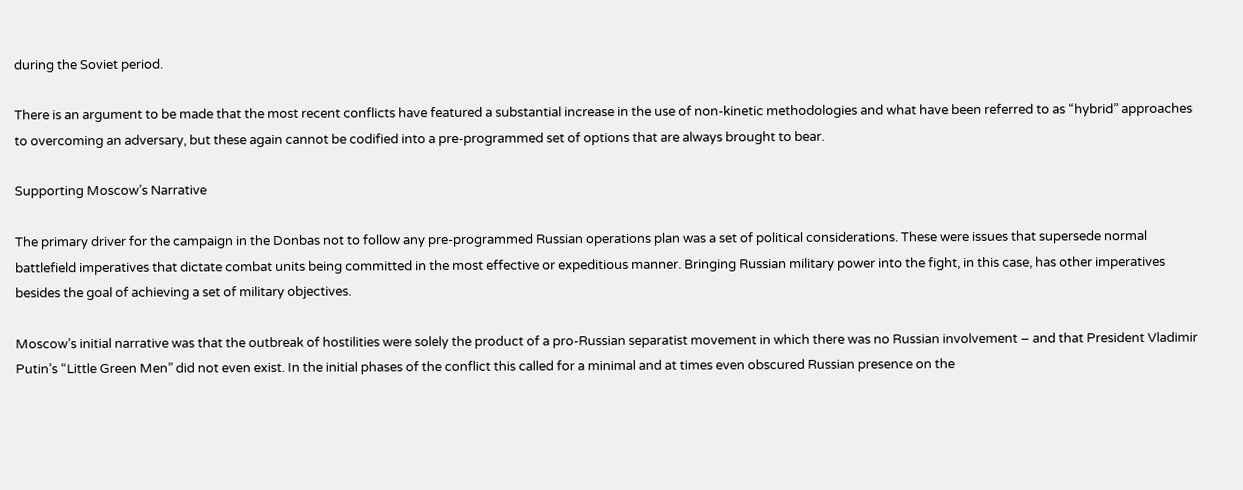during the Soviet period.

There is an argument to be made that the most recent conflicts have featured a substantial increase in the use of non-kinetic methodologies and what have been referred to as “hybrid” approaches to overcoming an adversary, but these again cannot be codified into a pre-programmed set of options that are always brought to bear.

Supporting Moscow’s Narrative

The primary driver for the campaign in the Donbas not to follow any pre-programmed Russian operations plan was a set of political considerations. These were issues that supersede normal battlefield imperatives that dictate combat units being committed in the most effective or expeditious manner. Bringing Russian military power into the fight, in this case, has other imperatives besides the goal of achieving a set of military objectives.

Moscow’s initial narrative was that the outbreak of hostilities were solely the product of a pro-Russian separatist movement in which there was no Russian involvement – and that President Vladimir Putin’s “Little Green Men” did not even exist. In the initial phases of the conflict this called for a minimal and at times even obscured Russian presence on the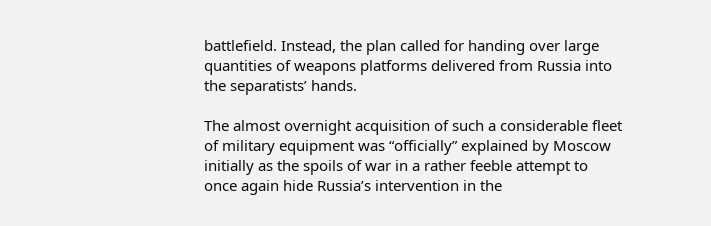battlefield. Instead, the plan called for handing over large quantities of weapons platforms delivered from Russia into the separatists’ hands.

The almost overnight acquisition of such a considerable fleet of military equipment was “officially” explained by Moscow initially as the spoils of war in a rather feeble attempt to once again hide Russia’s intervention in the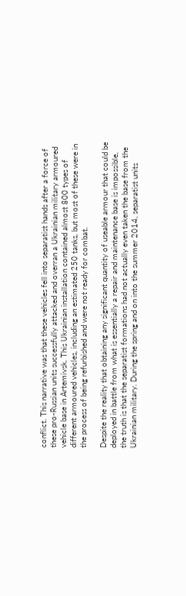conflict. This narrative was that these vehicles fell into separatist hands after a force of these pro-Russian units successfully attacked and overran a Ukrainian military armoured vehicle base in Artemivsk. This Ukrainian installation contained almost 800 types of different armoured vehicles, including an estimated 250 tanks, but most of these were in the process of being refurbished and were not ready for combat.

Despite the reality that obtaining any significant quantity of useable armour that could be deployed in battle from what is essentially a repair and maintenance base is impossible, the truth is that the separatist formations had not actually even taken the base from the Ukrainian military. During the spring and on into the summer 2014, separatist units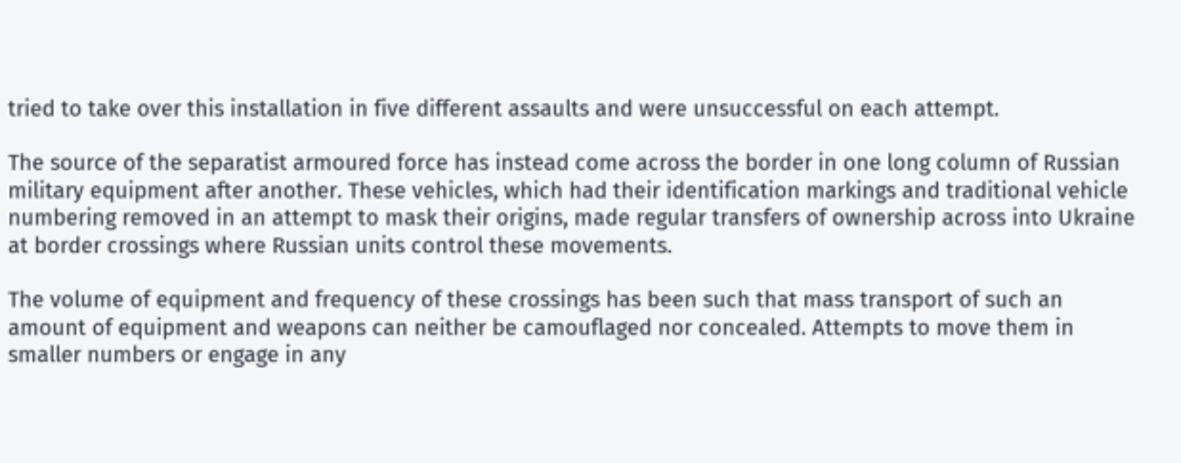tried to take over this installation in five different assaults and were unsuccessful on each attempt.

The source of the separatist armoured force has instead come across the border in one long column of Russian military equipment after another. These vehicles, which had their identification markings and traditional vehicle numbering removed in an attempt to mask their origins, made regular transfers of ownership across into Ukraine at border crossings where Russian units control these movements.

The volume of equipment and frequency of these crossings has been such that mass transport of such an amount of equipment and weapons can neither be camouflaged nor concealed. Attempts to move them in smaller numbers or engage in any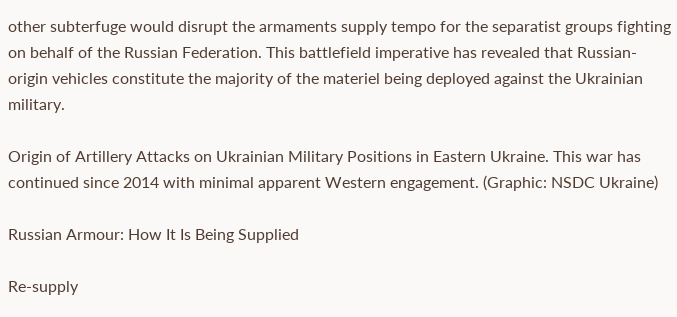other subterfuge would disrupt the armaments supply tempo for the separatist groups fighting on behalf of the Russian Federation. This battlefield imperative has revealed that Russian-origin vehicles constitute the majority of the materiel being deployed against the Ukrainian military.

Origin of Artillery Attacks on Ukrainian Military Positions in Eastern Ukraine. This war has continued since 2014 with minimal apparent Western engagement. (Graphic: NSDC Ukraine)

Russian Armour: How It Is Being Supplied

Re-supply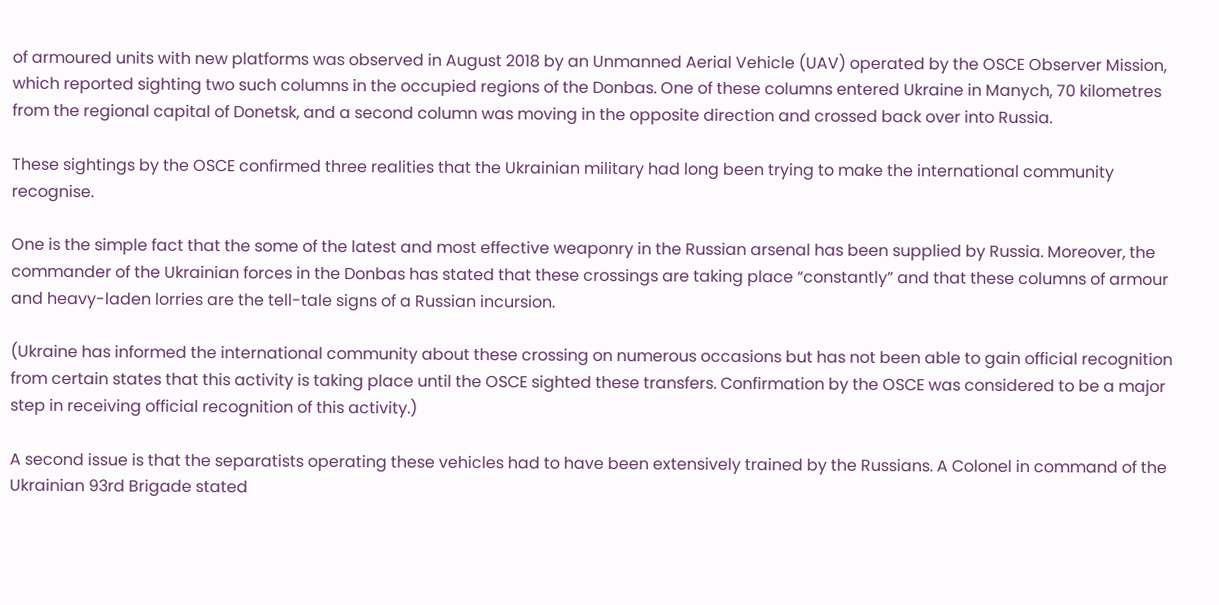of armoured units with new platforms was observed in August 2018 by an Unmanned Aerial Vehicle (UAV) operated by the OSCE Observer Mission, which reported sighting two such columns in the occupied regions of the Donbas. One of these columns entered Ukraine in Manych, 70 kilometres from the regional capital of Donetsk, and a second column was moving in the opposite direction and crossed back over into Russia.

These sightings by the OSCE confirmed three realities that the Ukrainian military had long been trying to make the international community recognise.

One is the simple fact that the some of the latest and most effective weaponry in the Russian arsenal has been supplied by Russia. Moreover, the commander of the Ukrainian forces in the Donbas has stated that these crossings are taking place “constantly” and that these columns of armour and heavy-laden lorries are the tell-tale signs of a Russian incursion.

(Ukraine has informed the international community about these crossing on numerous occasions but has not been able to gain official recognition from certain states that this activity is taking place until the OSCE sighted these transfers. Confirmation by the OSCE was considered to be a major step in receiving official recognition of this activity.)

A second issue is that the separatists operating these vehicles had to have been extensively trained by the Russians. A Colonel in command of the Ukrainian 93rd Brigade stated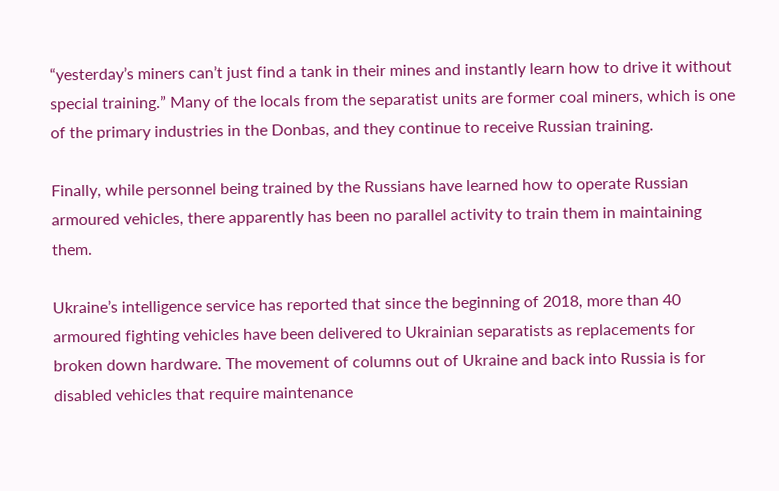“yesterday’s miners can’t just find a tank in their mines and instantly learn how to drive it without special training.” Many of the locals from the separatist units are former coal miners, which is one of the primary industries in the Donbas, and they continue to receive Russian training.

Finally, while personnel being trained by the Russians have learned how to operate Russian armoured vehicles, there apparently has been no parallel activity to train them in maintaining them.

Ukraine’s intelligence service has reported that since the beginning of 2018, more than 40 armoured fighting vehicles have been delivered to Ukrainian separatists as replacements for broken down hardware. The movement of columns out of Ukraine and back into Russia is for disabled vehicles that require maintenance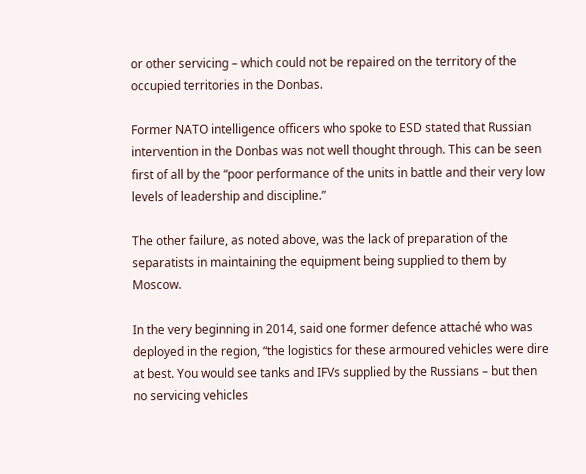or other servicing – which could not be repaired on the territory of the occupied territories in the Donbas.

Former NATO intelligence officers who spoke to ESD stated that Russian intervention in the Donbas was not well thought through. This can be seen first of all by the “poor performance of the units in battle and their very low levels of leadership and discipline.”

The other failure, as noted above, was the lack of preparation of the separatists in maintaining the equipment being supplied to them by Moscow.

In the very beginning in 2014, said one former defence attaché who was deployed in the region, “the logistics for these armoured vehicles were dire at best. You would see tanks and IFVs supplied by the Russians – but then no servicing vehicles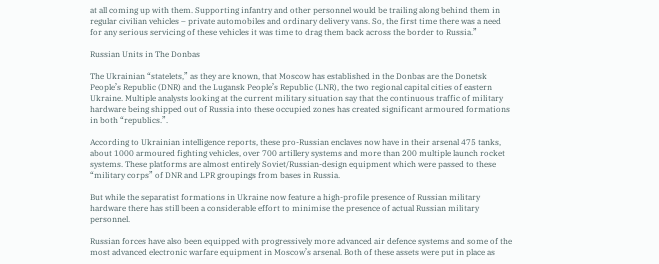at all coming up with them. Supporting infantry and other personnel would be trailing along behind them in regular civilian vehicles – private automobiles and ordinary delivery vans. So, the first time there was a need for any serious servicing of these vehicles it was time to drag them back across the border to Russia.”

Russian Units in The Donbas

The Ukrainian “statelets,” as they are known, that Moscow has established in the Donbas are the Donetsk People’s Republic (DNR) and the Lugansk People’s Republic (LNR), the two regional capital cities of eastern Ukraine. Multiple analysts looking at the current military situation say that the continuous traffic of military hardware being shipped out of Russia into these occupied zones has created significant armoured formations in both “republics.”.

According to Ukrainian intelligence reports, these pro-Russian enclaves now have in their arsenal 475 tanks, about 1000 armoured fighting vehicles, over 700 artillery systems and more than 200 multiple launch rocket systems. These platforms are almost entirely Soviet/Russian-design equipment which were passed to these “military corps” of DNR and LPR groupings from bases in Russia.

But while the separatist formations in Ukraine now feature a high-profile presence of Russian military hardware there has still been a considerable effort to minimise the presence of actual Russian military personnel.

Russian forces have also been equipped with progressively more advanced air defence systems and some of the most advanced electronic warfare equipment in Moscow’s arsenal. Both of these assets were put in place as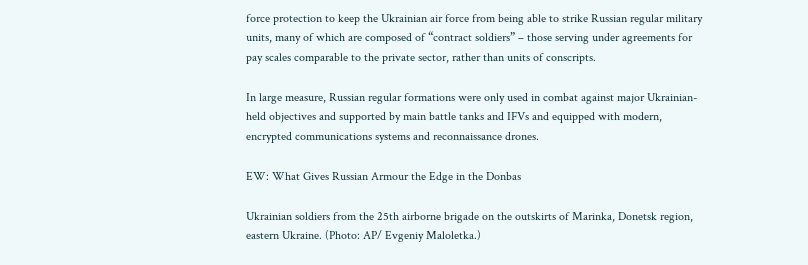force protection to keep the Ukrainian air force from being able to strike Russian regular military units, many of which are composed of “contract soldiers” – those serving under agreements for pay scales comparable to the private sector, rather than units of conscripts.

In large measure, Russian regular formations were only used in combat against major Ukrainian-held objectives and supported by main battle tanks and IFVs and equipped with modern, encrypted communications systems and reconnaissance drones.

EW: What Gives Russian Armour the Edge in the Donbas

Ukrainian soldiers from the 25th airborne brigade on the outskirts of Marinka, Donetsk region, eastern Ukraine. (Photo: AP/ Evgeniy Maloletka.)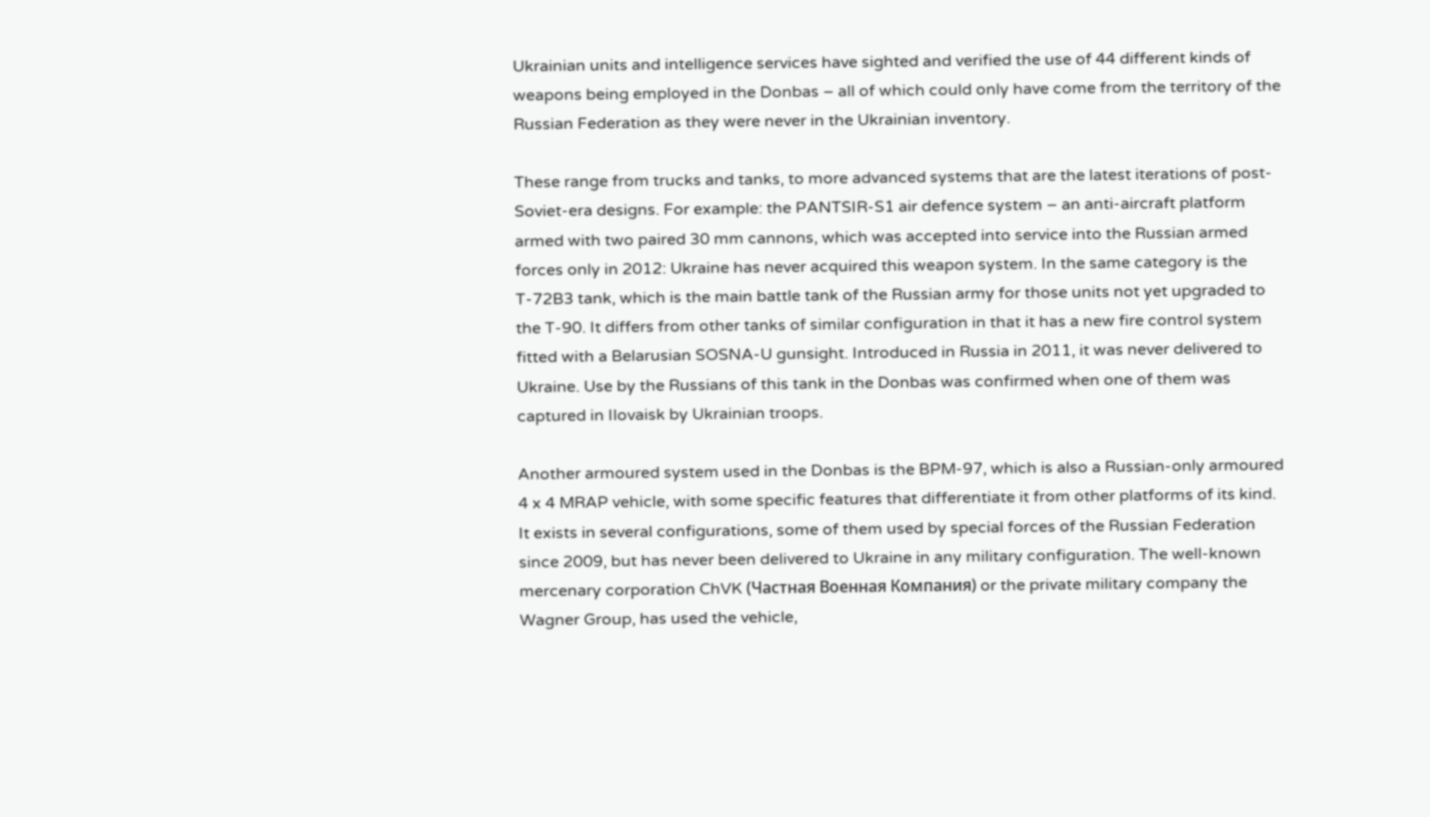Ukrainian units and intelligence services have sighted and verified the use of 44 different kinds of weapons being employed in the Donbas – all of which could only have come from the territory of the Russian Federation as they were never in the Ukrainian inventory.

These range from trucks and tanks, to more advanced systems that are the latest iterations of post-Soviet-era designs. For example: the PANTSIR-S1 air defence system – an anti-aircraft platform armed with two paired 30 mm cannons, which was accepted into service into the Russian armed forces only in 2012: Ukraine has never acquired this weapon system. In the same category is the T-72B3 tank, which is the main battle tank of the Russian army for those units not yet upgraded to the T-90. It differs from other tanks of similar configuration in that it has a new fire control system fitted with a Belarusian SOSNA-U gunsight. Introduced in Russia in 2011, it was never delivered to Ukraine. Use by the Russians of this tank in the Donbas was confirmed when one of them was captured in Ilovaisk by Ukrainian troops.

Another armoured system used in the Donbas is the BPM-97, which is also a Russian-only armoured 4 x 4 MRAP vehicle, with some specific features that differentiate it from other platforms of its kind. It exists in several configurations, some of them used by special forces of the Russian Federation since 2009, but has never been delivered to Ukraine in any military configuration. The well-known mercenary corporation ChVK (Частная Военная Компания) or the private military company the Wagner Group, has used the vehicle,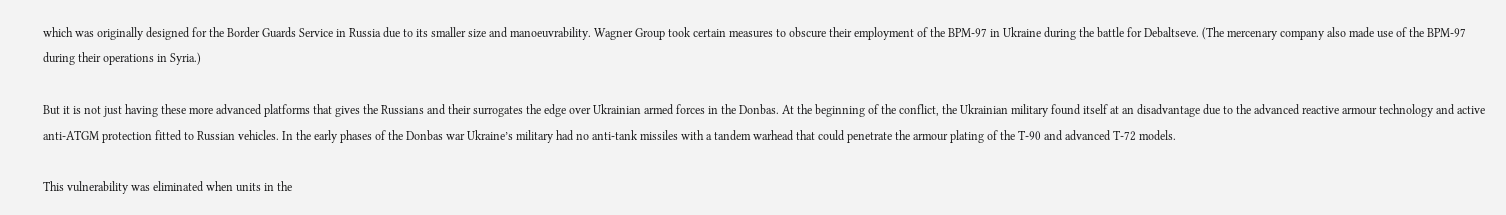which was originally designed for the Border Guards Service in Russia due to its smaller size and manoeuvrability. Wagner Group took certain measures to obscure their employment of the BPM-97 in Ukraine during the battle for Debaltseve. (The mercenary company also made use of the BPM-97 during their operations in Syria.)

But it is not just having these more advanced platforms that gives the Russians and their surrogates the edge over Ukrainian armed forces in the Donbas. At the beginning of the conflict, the Ukrainian military found itself at an disadvantage due to the advanced reactive armour technology and active anti-ATGM protection fitted to Russian vehicles. In the early phases of the Donbas war Ukraine’s military had no anti-tank missiles with a tandem warhead that could penetrate the armour plating of the T-90 and advanced T-72 models.

This vulnerability was eliminated when units in the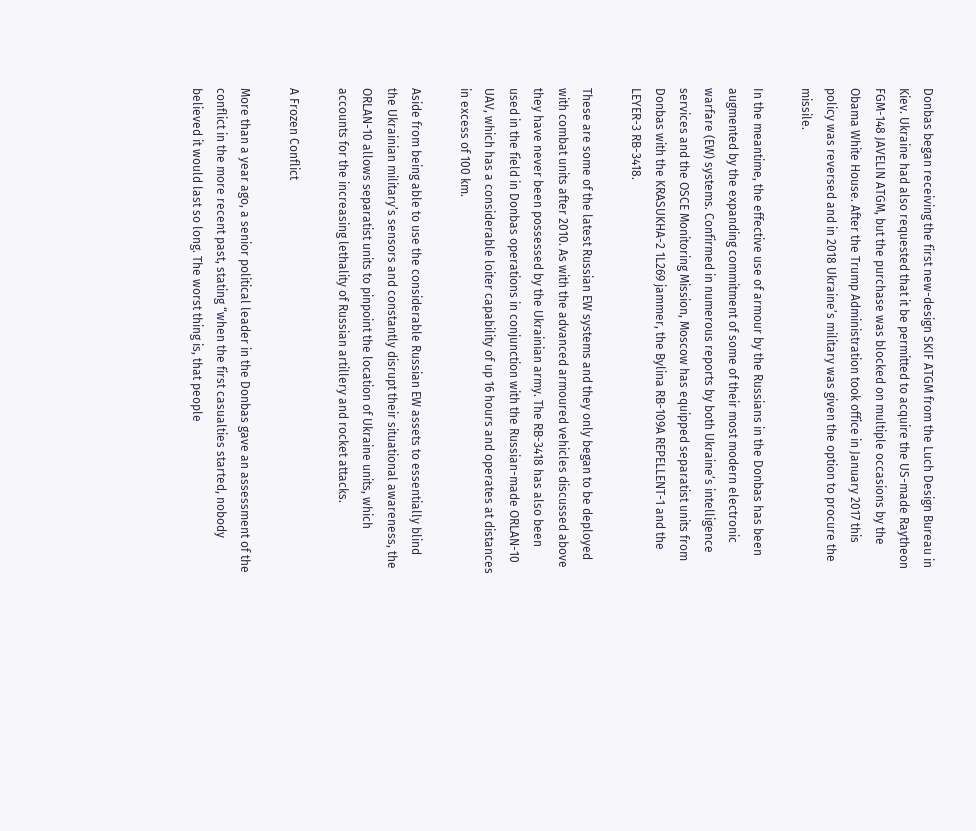Donbas began receiving the first new-design SKIF ATGM from the Luch Design Bureau in Kiev. Ukraine had also requested that it be permitted to acquire the US-made Raytheon FGM-148 JAVELIN ATGM, but the purchase was blocked on multiple occasions by the Obama White House. After the Trump Administration took office in January 2017 this policy was reversed and in 2018 Ukraine’s military was given the option to procure the missile.

In the meantime, the effective use of armour by the Russians in the Donbas has been augmented by the expanding commitment of some of their most modern electronic warfare (EW) systems. Confirmed in numerous reports by both Ukraine’s intelligence services and the OSCE Monitoring Mission, Moscow has equipped separatist units from Donbas with the KRASUKHA-2 1L269 jammer, the Bylina RB-109A REPELLENT-1 and the LEYER-3 RB-3418.

These are some of the latest Russian EW systems and they only began to be deployed with combat units after 2010. As with the advanced armoured vehicles discussed above they have never been possessed by the Ukrainian army. The RB-3418 has also been used in the field in Donbas operations in conjunction with the Russian-made ORLAN-10 UAV, which has a considerable loiter capability of up 16 hours and operates at distances in excess of 100 km.

Aside from being able to use the considerable Russian EW assets to essentially blind the Ukrainian military’s sensors and constantly disrupt their situational awareness, the ORLAN-10 allows separatist units to pinpoint the location of Ukraine units, which accounts for the increasing lethality of Russian artillery and rocket attacks.

A Frozen Conflict

More than a year ago, a senior political leader in the Donbas gave an assessment of the conflict in the more recent past, stating “when the first casualties started, nobody believed it would last so long. The worst thing is, that people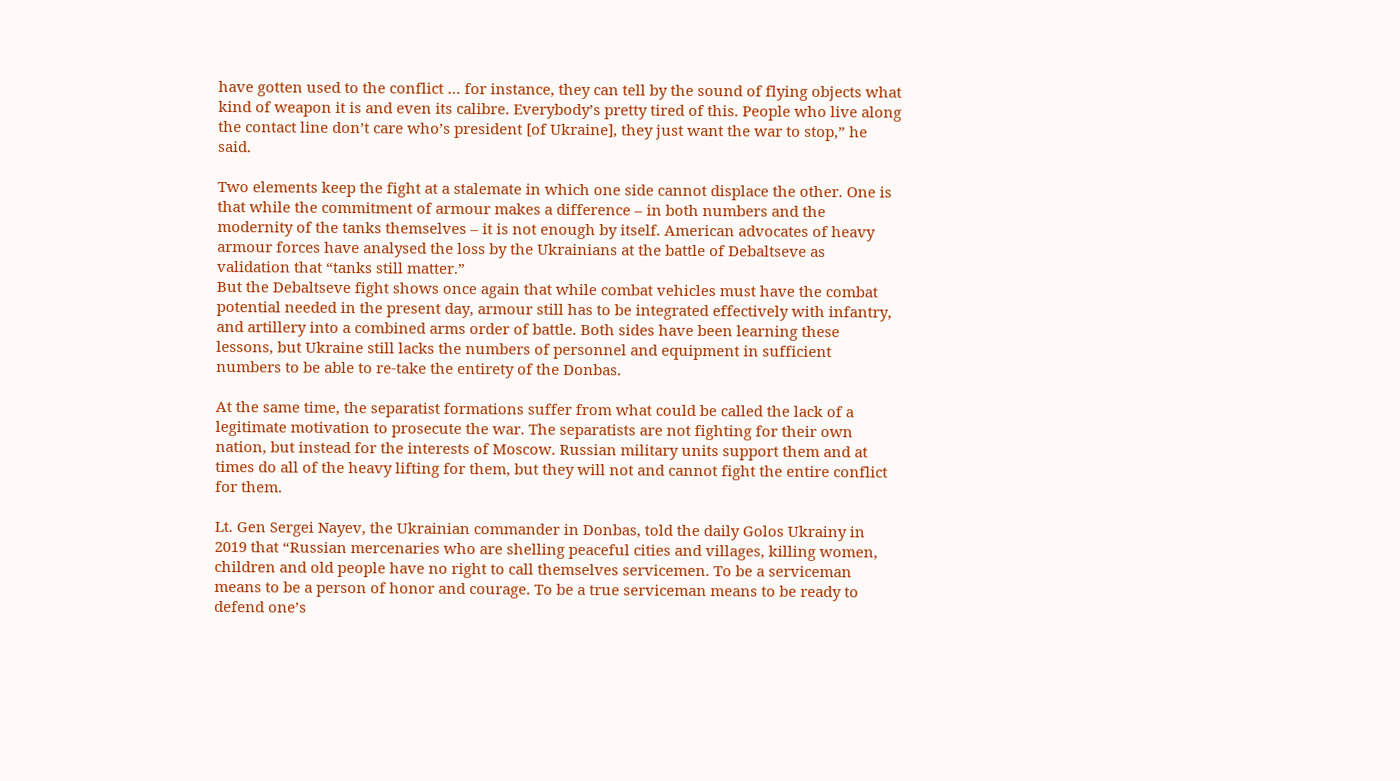have gotten used to the conflict … for instance, they can tell by the sound of flying objects what kind of weapon it is and even its calibre. Everybody’s pretty tired of this. People who live along the contact line don’t care who’s president [of Ukraine], they just want the war to stop,” he said.

Two elements keep the fight at a stalemate in which one side cannot displace the other. One is that while the commitment of armour makes a difference – in both numbers and the modernity of the tanks themselves – it is not enough by itself. American advocates of heavy armour forces have analysed the loss by the Ukrainians at the battle of Debaltseve as validation that “tanks still matter.”
But the Debaltseve fight shows once again that while combat vehicles must have the combat potential needed in the present day, armour still has to be integrated effectively with infantry, and artillery into a combined arms order of battle. Both sides have been learning these lessons, but Ukraine still lacks the numbers of personnel and equipment in sufficient numbers to be able to re-take the entirety of the Donbas.

At the same time, the separatist formations suffer from what could be called the lack of a legitimate motivation to prosecute the war. The separatists are not fighting for their own nation, but instead for the interests of Moscow. Russian military units support them and at times do all of the heavy lifting for them, but they will not and cannot fight the entire conflict for them.

Lt. Gen Sergei Nayev, the Ukrainian commander in Donbas, told the daily Golos Ukrainy in 2019 that “Russian mercenaries who are shelling peaceful cities and villages, killing women, children and old people have no right to call themselves servicemen. To be a serviceman means to be a person of honor and courage. To be a true serviceman means to be ready to defend one’s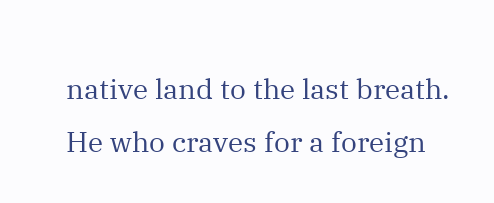native land to the last breath. He who craves for a foreign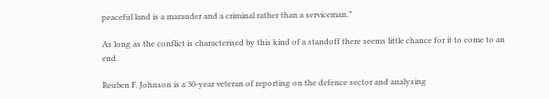peaceful land is a marauder and a criminal rather than a serviceman.”

As long as the conflict is characterised by this kind of a standoff there seems little chance for it to come to an end.

Reuben F. Johnson is a 30-year veteran of reporting on the defence sector and analysing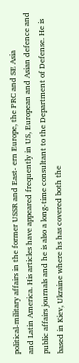political-military affairs in the former USSR and East- ern Europe, the PRC and SE Asia
and Latin America. His articles have appeared frequently in US, European and Asian defence and public affairs journals and he is also a long-time consultant to the Department of Defense. He is based in Kiev, Ukraine where hs has covered both the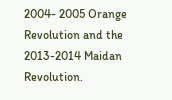2004- 2005 Orange Revolution and the 2013-2014 Maidan Revolution.